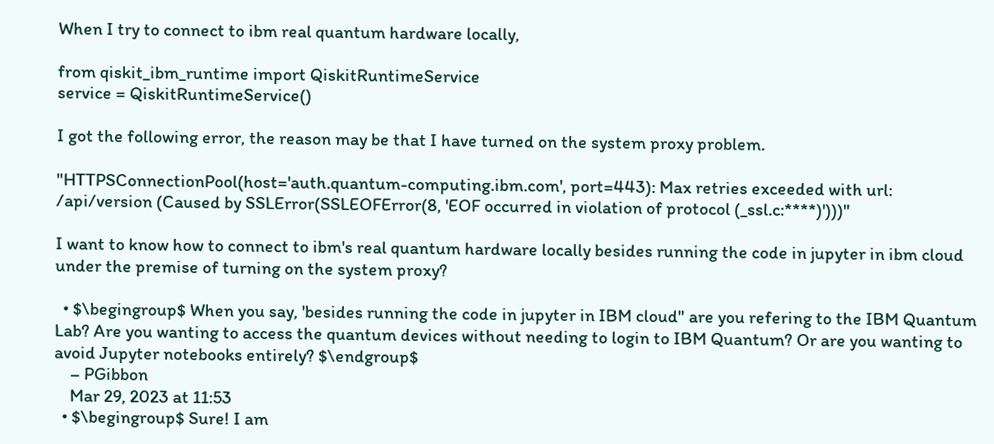When I try to connect to ibm real quantum hardware locally,

from qiskit_ibm_runtime import QiskitRuntimeService
service = QiskitRuntimeService()

I got the following error, the reason may be that I have turned on the system proxy problem.

"HTTPSConnectionPool(host='auth.quantum-computing.ibm.com', port=443): Max retries exceeded with url: /api/version (Caused by SSLError(SSLEOFError(8, 'EOF occurred in violation of protocol (_ssl.c:****)')))"

I want to know how to connect to ibm's real quantum hardware locally besides running the code in jupyter in ibm cloud under the premise of turning on the system proxy?

  • $\begingroup$ When you say, 'besides running the code in jupyter in IBM cloud" are you refering to the IBM Quantum Lab? Are you wanting to access the quantum devices without needing to login to IBM Quantum? Or are you wanting to avoid Jupyter notebooks entirely? $\endgroup$
    – PGibbon
    Mar 29, 2023 at 11:53
  • $\begingroup$ Sure! I am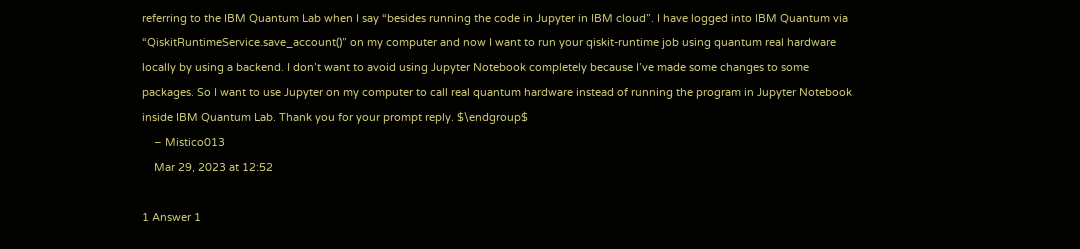referring to the IBM Quantum Lab when I say “besides running the code in Jupyter in IBM cloud”. I have logged into IBM Quantum via “QiskitRuntimeService.save_account()” on my computer and now I want to run your qiskit-runtime job using quantum real hardware locally by using a backend. I don’t want to avoid using Jupyter Notebook completely because I’ve made some changes to some packages. So I want to use Jupyter on my computer to call real quantum hardware instead of running the program in Jupyter Notebook inside IBM Quantum Lab. Thank you for your prompt reply. $\endgroup$
    – Mistico013
    Mar 29, 2023 at 12:52

1 Answer 1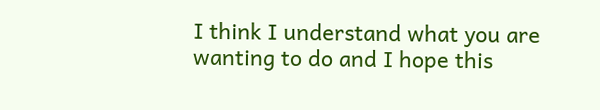I think I understand what you are wanting to do and I hope this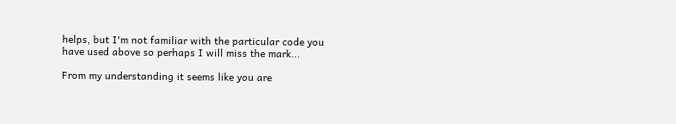helps, but I'm not familiar with the particular code you have used above so perhaps I will miss the mark...

From my understanding it seems like you are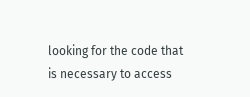looking for the code that is necessary to access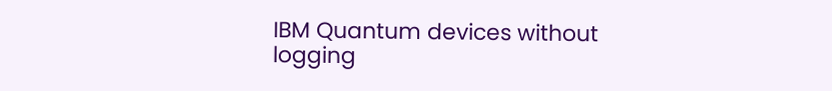IBM Quantum devices without logging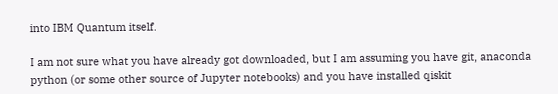into IBM Quantum itself.

I am not sure what you have already got downloaded, but I am assuming you have git, anaconda python (or some other source of Jupyter notebooks) and you have installed qiskit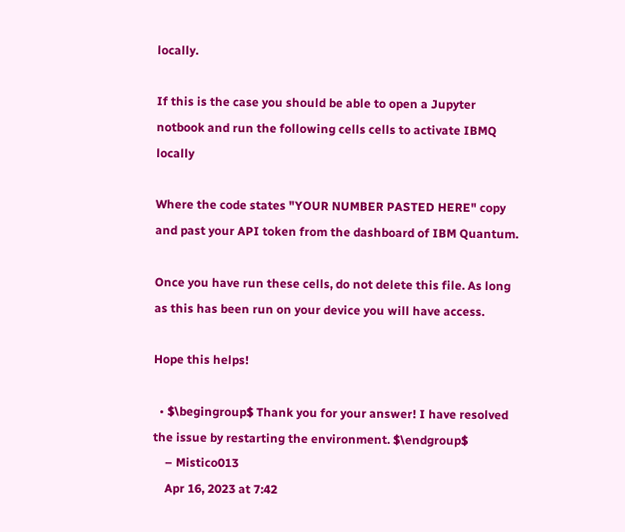locally.

If this is the case you should be able to open a Jupyter notbook and run the following cells cells to activate IBMQ locally

Where the code states "YOUR NUMBER PASTED HERE" copy and past your API token from the dashboard of IBM Quantum.

Once you have run these cells, do not delete this file. As long as this has been run on your device you will have access.

Hope this helps!

  • $\begingroup$ Thank you for your answer! I have resolved the issue by restarting the environment. $\endgroup$
    – Mistico013
    Apr 16, 2023 at 7:42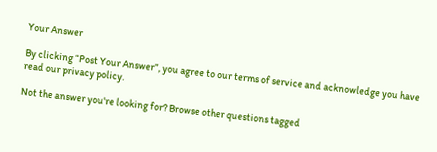Your Answer

By clicking “Post Your Answer”, you agree to our terms of service and acknowledge you have read our privacy policy.

Not the answer you're looking for? Browse other questions tagged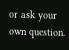or ask your own question.